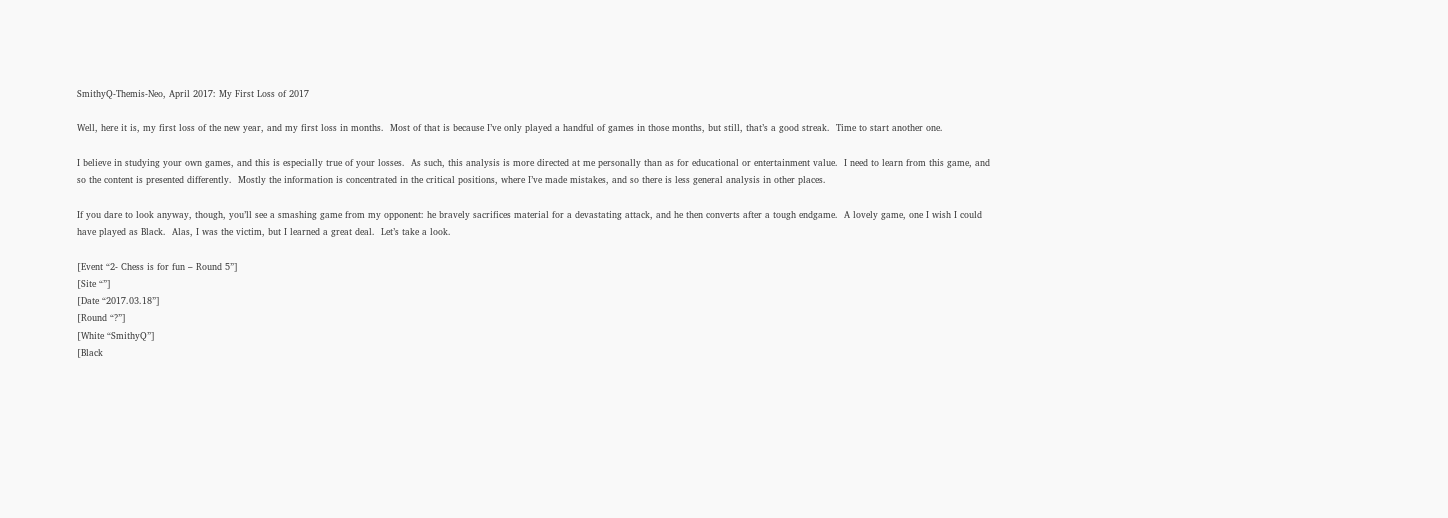SmithyQ-Themis-Neo, April 2017: My First Loss of 2017

Well, here it is, my first loss of the new year, and my first loss in months.  Most of that is because I’ve only played a handful of games in those months, but still, that’s a good streak.  Time to start another one.

I believe in studying your own games, and this is especially true of your losses.  As such, this analysis is more directed at me personally than as for educational or entertainment value.  I need to learn from this game, and so the content is presented differently.  Mostly the information is concentrated in the critical positions, where I’ve made mistakes, and so there is less general analysis in other places.

If you dare to look anyway, though, you’ll see a smashing game from my opponent: he bravely sacrifices material for a devastating attack, and he then converts after a tough endgame.  A lovely game, one I wish I could have played as Black.  Alas, I was the victim, but I learned a great deal.  Let’s take a look.

[Event “2- Chess is for fun – Round 5”]
[Site “”]
[Date “2017.03.18”]
[Round “?”]
[White “SmithyQ”]
[Black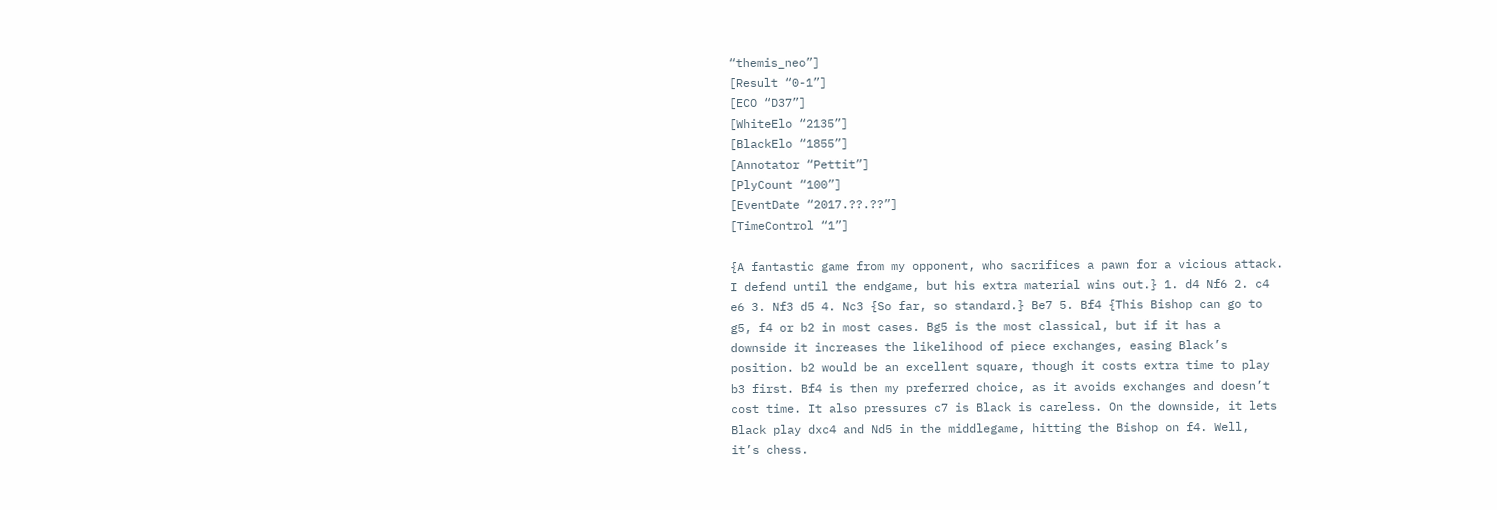“themis_neo”]
[Result “0-1”]
[ECO “D37”]
[WhiteElo “2135”]
[BlackElo “1855”]
[Annotator “Pettit”]
[PlyCount “100”]
[EventDate “2017.??.??”]
[TimeControl “1”]

{A fantastic game from my opponent, who sacrifices a pawn for a vicious attack.
I defend until the endgame, but his extra material wins out.} 1. d4 Nf6 2. c4
e6 3. Nf3 d5 4. Nc3 {So far, so standard.} Be7 5. Bf4 {This Bishop can go to
g5, f4 or b2 in most cases. Bg5 is the most classical, but if it has a
downside it increases the likelihood of piece exchanges, easing Black’s
position. b2 would be an excellent square, though it costs extra time to play
b3 first. Bf4 is then my preferred choice, as it avoids exchanges and doesn’t
cost time. It also pressures c7 is Black is careless. On the downside, it lets
Black play dxc4 and Nd5 in the middlegame, hitting the Bishop on f4. Well,
it’s chess.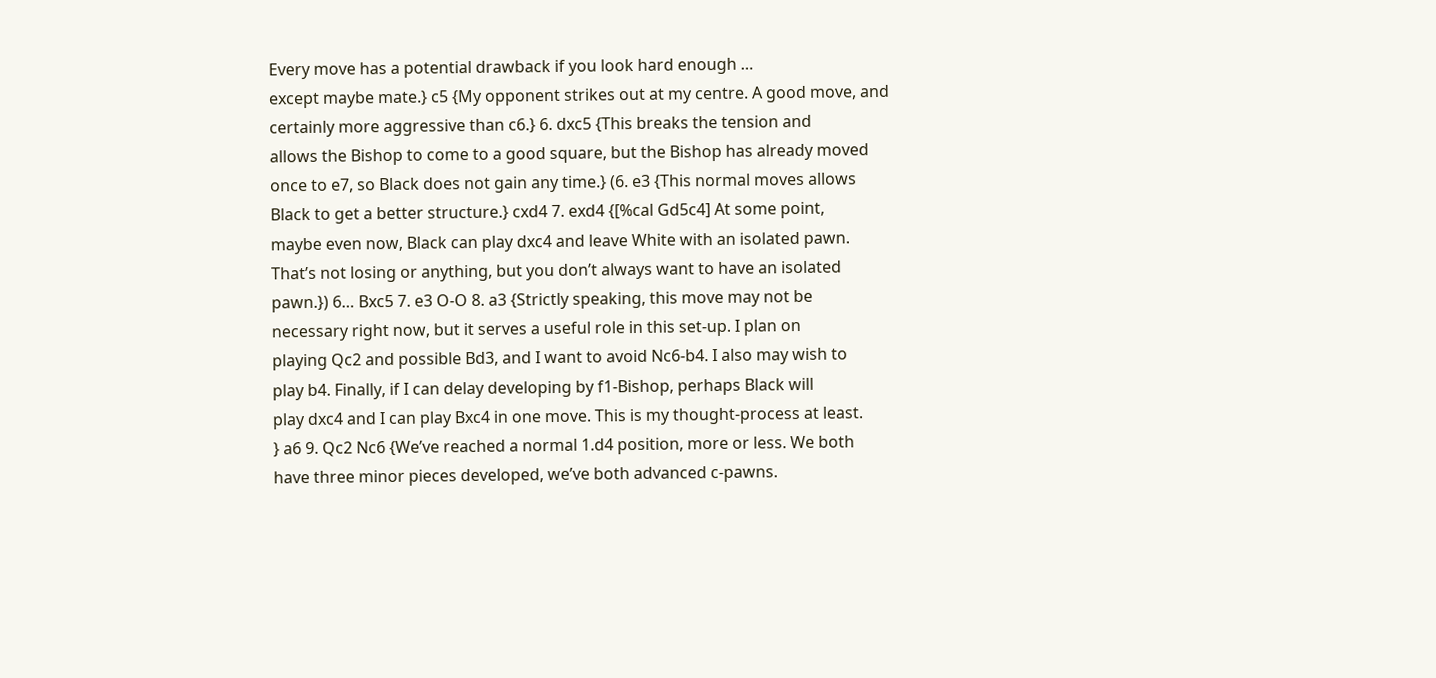Every move has a potential drawback if you look hard enough …
except maybe mate.} c5 {My opponent strikes out at my centre. A good move, and
certainly more aggressive than c6.} 6. dxc5 {This breaks the tension and
allows the Bishop to come to a good square, but the Bishop has already moved
once to e7, so Black does not gain any time.} (6. e3 {This normal moves allows
Black to get a better structure.} cxd4 7. exd4 {[%cal Gd5c4] At some point,
maybe even now, Black can play dxc4 and leave White with an isolated pawn.
That’s not losing or anything, but you don’t always want to have an isolated
pawn.}) 6… Bxc5 7. e3 O-O 8. a3 {Strictly speaking, this move may not be
necessary right now, but it serves a useful role in this set-up. I plan on
playing Qc2 and possible Bd3, and I want to avoid Nc6-b4. I also may wish to
play b4. Finally, if I can delay developing by f1-Bishop, perhaps Black will
play dxc4 and I can play Bxc4 in one move. This is my thought-process at least.
} a6 9. Qc2 Nc6 {We’ve reached a normal 1.d4 position, more or less. We both
have three minor pieces developed, we’ve both advanced c-pawns.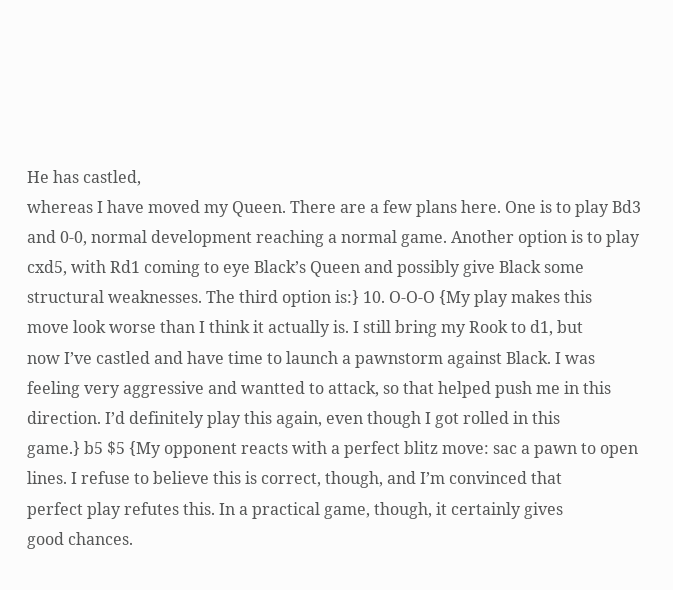He has castled,
whereas I have moved my Queen. There are a few plans here. One is to play Bd3
and 0-0, normal development reaching a normal game. Another option is to play
cxd5, with Rd1 coming to eye Black’s Queen and possibly give Black some
structural weaknesses. The third option is:} 10. O-O-O {My play makes this
move look worse than I think it actually is. I still bring my Rook to d1, but
now I’ve castled and have time to launch a pawnstorm against Black. I was
feeling very aggressive and wantted to attack, so that helped push me in this
direction. I’d definitely play this again, even though I got rolled in this
game.} b5 $5 {My opponent reacts with a perfect blitz move: sac a pawn to open
lines. I refuse to believe this is correct, though, and I’m convinced that
perfect play refutes this. In a practical game, though, it certainly gives
good chances.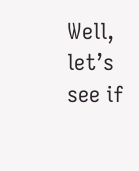Well, let’s see if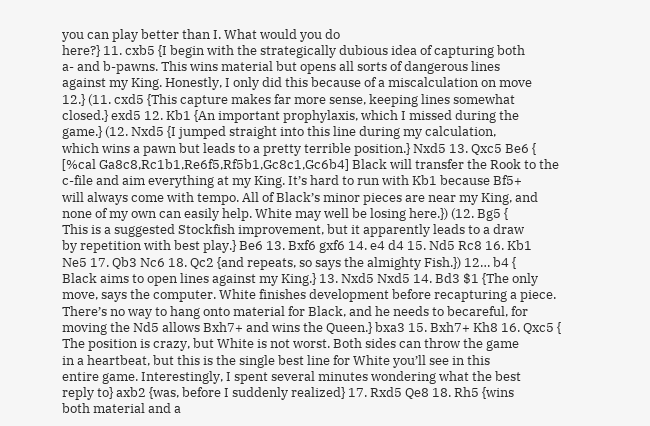you can play better than I. What would you do
here?} 11. cxb5 {I begin with the strategically dubious idea of capturing both
a- and b-pawns. This wins material but opens all sorts of dangerous lines
against my King. Honestly, I only did this because of a miscalculation on move
12.} (11. cxd5 {This capture makes far more sense, keeping lines somewhat
closed.} exd5 12. Kb1 {An important prophylaxis, which I missed during the
game.} (12. Nxd5 {I jumped straight into this line during my calculation,
which wins a pawn but leads to a pretty terrible position.} Nxd5 13. Qxc5 Be6 {
[%cal Ga8c8,Rc1b1,Re6f5,Rf5b1,Gc8c1,Gc6b4] Black will transfer the Rook to the
c-file and aim everything at my King. It’s hard to run with Kb1 because Bf5+
will always come with tempo. All of Black’s minor pieces are near my King, and
none of my own can easily help. White may well be losing here.}) (12. Bg5 {
This is a suggested Stockfish improvement, but it apparently leads to a draw
by repetition with best play.} Be6 13. Bxf6 gxf6 14. e4 d4 15. Nd5 Rc8 16. Kb1
Ne5 17. Qb3 Nc6 18. Qc2 {and repeats, so says the almighty Fish.}) 12… b4 {
Black aims to open lines against my King.} 13. Nxd5 Nxd5 14. Bd3 $1 {The only
move, says the computer. White finishes development before recapturing a piece.
There’s no way to hang onto material for Black, and he needs to becareful, for
moving the Nd5 allows Bxh7+ and wins the Queen.} bxa3 15. Bxh7+ Kh8 16. Qxc5 {
The position is crazy, but White is not worst. Both sides can throw the game
in a heartbeat, but this is the single best line for White you’ll see in this
entire game. Interestingly, I spent several minutes wondering what the best
reply to} axb2 {was, before I suddenly realized} 17. Rxd5 Qe8 18. Rh5 {wins
both material and a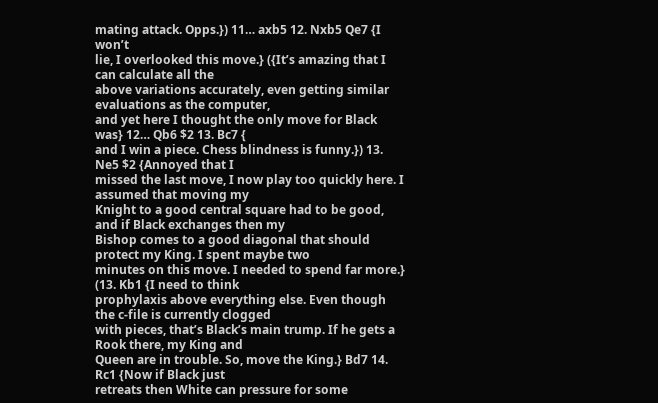mating attack. Opps.}) 11… axb5 12. Nxb5 Qe7 {I won’t
lie, I overlooked this move.} ({It’s amazing that I can calculate all the
above variations accurately, even getting similar evaluations as the computer,
and yet here I thought the only move for Black was} 12… Qb6 $2 13. Bc7 {
and I win a piece. Chess blindness is funny.}) 13. Ne5 $2 {Annoyed that I
missed the last move, I now play too quickly here. I assumed that moving my
Knight to a good central square had to be good, and if Black exchanges then my
Bishop comes to a good diagonal that should protect my King. I spent maybe two
minutes on this move. I needed to spend far more.} (13. Kb1 {I need to think
prophylaxis above everything else. Even though the c-file is currently clogged
with pieces, that’s Black’s main trump. If he gets a Rook there, my King and
Queen are in trouble. So, move the King.} Bd7 14. Rc1 {Now if Black just
retreats then White can pressure for some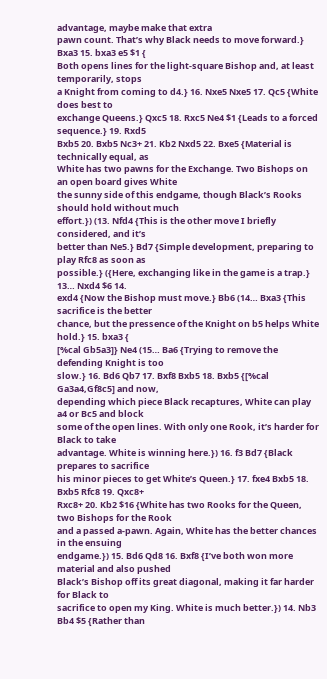advantage, maybe make that extra
pawn count. That’s why Black needs to move forward.} Bxa3 15. bxa3 e5 $1 {
Both opens lines for the light-square Bishop and, at least temporarily, stops
a Knight from coming to d4.} 16. Nxe5 Nxe5 17. Qc5 {White does best to
exchange Queens.} Qxc5 18. Rxc5 Ne4 $1 {Leads to a forced sequence.} 19. Rxd5
Bxb5 20. Bxb5 Nc3+ 21. Kb2 Nxd5 22. Bxe5 {Material is technically equal, as
White has two pawns for the Exchange. Two Bishops on an open board gives White
the sunny side of this endgame, though Black’s Rooks should hold without much
effort.}) (13. Nfd4 {This is the other move I briefly considered, and it’s
better than Ne5.} Bd7 {Simple development, preparing to play Rfc8 as soon as
possible.} ({Here, exchanging like in the game is a trap.} 13… Nxd4 $6 14.
exd4 {Now the Bishop must move.} Bb6 (14… Bxa3 {This sacrifice is the better
chance, but the pressence of the Knight on b5 helps White hold.} 15. bxa3 {
[%cal Gb5a3]} Ne4 (15… Ba6 {Trying to remove the defending Knight is too
slow.} 16. Bd6 Qb7 17. Bxf8 Bxb5 18. Bxb5 {[%cal Ga3a4,Gf8c5] and now,
depending which piece Black recaptures, White can play a4 or Bc5 and block
some of the open lines. With only one Rook, it’s harder for Black to take
advantage. White is winning here.}) 16. f3 Bd7 {Black prepares to sacrifice
his minor pieces to get White’s Queen.} 17. fxe4 Bxb5 18. Bxb5 Rfc8 19. Qxc8+
Rxc8+ 20. Kb2 $16 {White has two Rooks for the Queen, two Bishops for the Rook
and a passed a-pawn. Again, White has the better chances in the ensuing
endgame.}) 15. Bd6 Qd8 16. Bxf8 {I’ve both won more material and also pushed
Black’s Bishop off its great diagonal, making it far harder for Black to
sacrifice to open my King. White is much better.}) 14. Nb3 Bb4 $5 {Rather than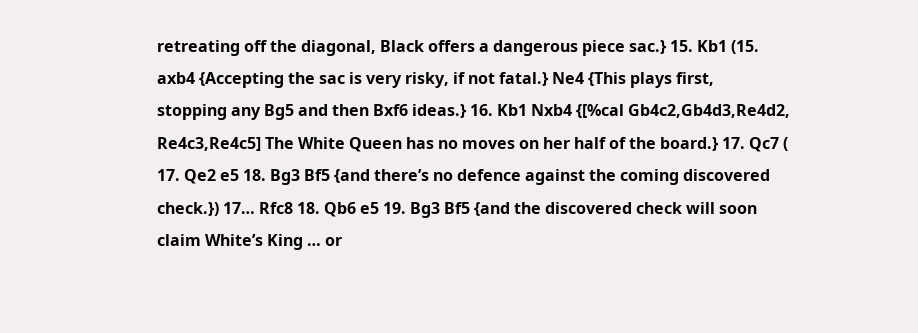retreating off the diagonal, Black offers a dangerous piece sac.} 15. Kb1 (15.
axb4 {Accepting the sac is very risky, if not fatal.} Ne4 {This plays first,
stopping any Bg5 and then Bxf6 ideas.} 16. Kb1 Nxb4 {[%cal Gb4c2,Gb4d3,Re4d2,
Re4c3,Re4c5] The White Queen has no moves on her half of the board.} 17. Qc7 (
17. Qe2 e5 18. Bg3 Bf5 {and there’s no defence against the coming discovered
check.}) 17… Rfc8 18. Qb6 e5 19. Bg3 Bf5 {and the discovered check will soon
claim White’s King … or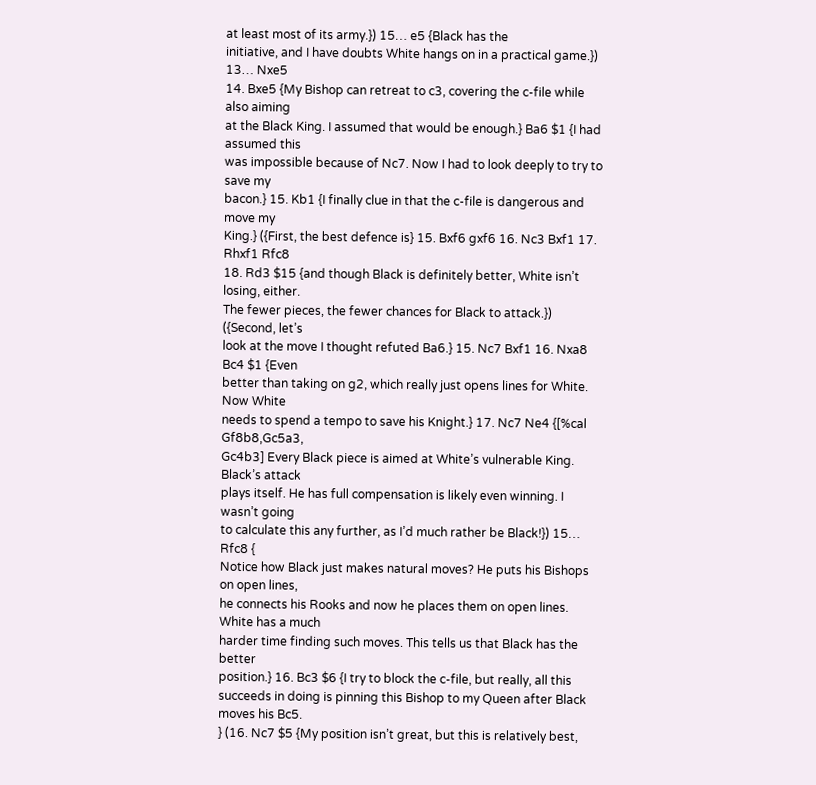at least most of its army.}) 15… e5 {Black has the
initiative, and I have doubts White hangs on in a practical game.}) 13… Nxe5
14. Bxe5 {My Bishop can retreat to c3, covering the c-file while also aiming
at the Black King. I assumed that would be enough.} Ba6 $1 {I had assumed this
was impossible because of Nc7. Now I had to look deeply to try to save my
bacon.} 15. Kb1 {I finally clue in that the c-file is dangerous and move my
King.} ({First, the best defence is} 15. Bxf6 gxf6 16. Nc3 Bxf1 17. Rhxf1 Rfc8
18. Rd3 $15 {and though Black is definitely better, White isn’t losing, either.
The fewer pieces, the fewer chances for Black to attack.}) ({Second, let’s
look at the move I thought refuted Ba6.} 15. Nc7 Bxf1 16. Nxa8 Bc4 $1 {Even
better than taking on g2, which really just opens lines for White. Now White
needs to spend a tempo to save his Knight.} 17. Nc7 Ne4 {[%cal Gf8b8,Gc5a3,
Gc4b3] Every Black piece is aimed at White’s vulnerable King. Black’s attack
plays itself. He has full compensation is likely even winning. I wasn’t going
to calculate this any further, as I’d much rather be Black!}) 15… Rfc8 {
Notice how Black just makes natural moves? He puts his Bishops on open lines,
he connects his Rooks and now he places them on open lines. White has a much
harder time finding such moves. This tells us that Black has the better
position.} 16. Bc3 $6 {I try to block the c-file, but really, all this
succeeds in doing is pinning this Bishop to my Queen after Black moves his Bc5.
} (16. Nc7 $5 {My position isn’t great, but this is relatively best,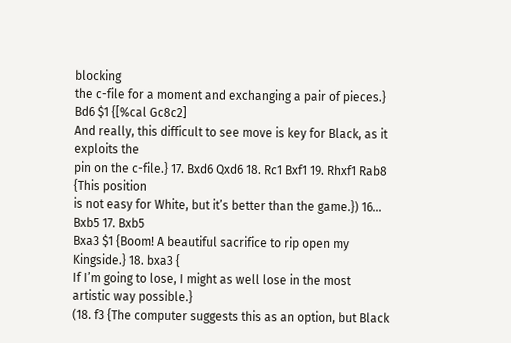blocking
the c-file for a moment and exchanging a pair of pieces.} Bd6 $1 {[%cal Gc8c2]
And really, this difficult to see move is key for Black, as it exploits the
pin on the c-file.} 17. Bxd6 Qxd6 18. Rc1 Bxf1 19. Rhxf1 Rab8 {This position
is not easy for White, but it’s better than the game.}) 16… Bxb5 17. Bxb5
Bxa3 $1 {Boom! A beautiful sacrifice to rip open my Kingside.} 18. bxa3 {
If I’m going to lose, I might as well lose in the most artistic way possible.}
(18. f3 {The computer suggests this as an option, but Black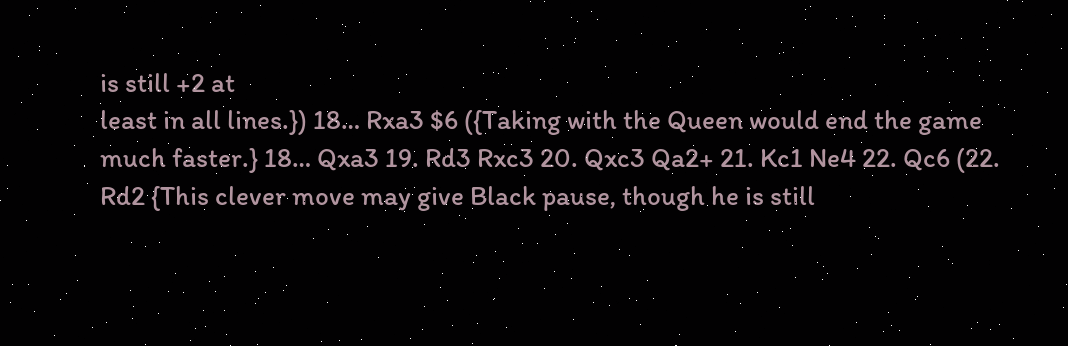is still +2 at
least in all lines.}) 18… Rxa3 $6 ({Taking with the Queen would end the game
much faster.} 18… Qxa3 19. Rd3 Rxc3 20. Qxc3 Qa2+ 21. Kc1 Ne4 22. Qc6 (22.
Rd2 {This clever move may give Black pause, though he is still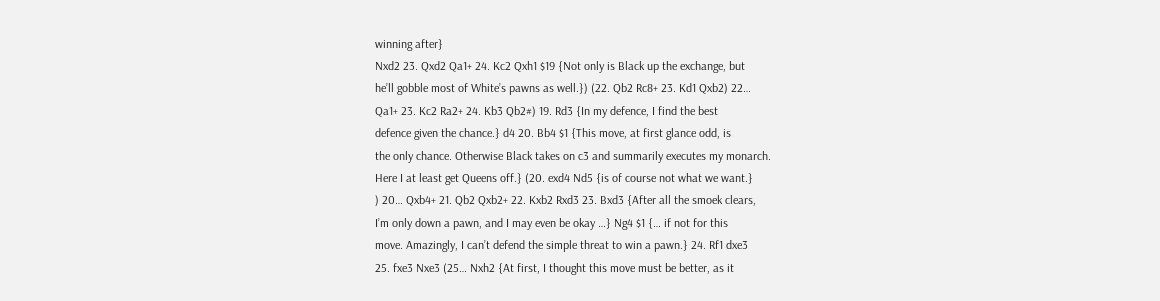winning after}
Nxd2 23. Qxd2 Qa1+ 24. Kc2 Qxh1 $19 {Not only is Black up the exchange, but
he’ll gobble most of White’s pawns as well.}) (22. Qb2 Rc8+ 23. Kd1 Qxb2) 22…
Qa1+ 23. Kc2 Ra2+ 24. Kb3 Qb2#) 19. Rd3 {In my defence, I find the best
defence given the chance.} d4 20. Bb4 $1 {This move, at first glance odd, is
the only chance. Otherwise Black takes on c3 and summarily executes my monarch.
Here I at least get Queens off.} (20. exd4 Nd5 {is of course not what we want.}
) 20… Qxb4+ 21. Qb2 Qxb2+ 22. Kxb2 Rxd3 23. Bxd3 {After all the smoek clears,
I’m only down a pawn, and I may even be okay …} Ng4 $1 {… if not for this
move. Amazingly, I can’t defend the simple threat to win a pawn.} 24. Rf1 dxe3
25. fxe3 Nxe3 (25… Nxh2 {At first, I thought this move must be better, as it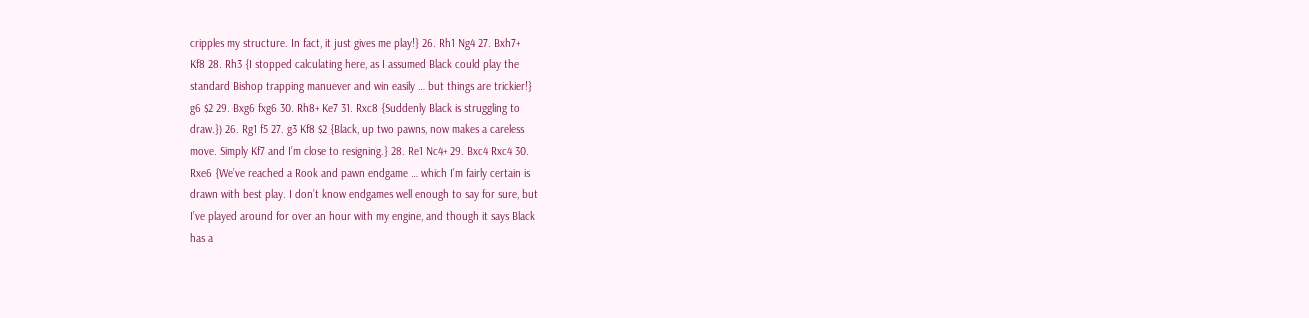cripples my structure. In fact, it just gives me play!} 26. Rh1 Ng4 27. Bxh7+
Kf8 28. Rh3 {I stopped calculating here, as I assumed Black could play the
standard Bishop trapping manuever and win easily … but things are trickier!}
g6 $2 29. Bxg6 fxg6 30. Rh8+ Ke7 31. Rxc8 {Suddenly Black is struggling to
draw.}) 26. Rg1 f5 27. g3 Kf8 $2 {Black, up two pawns, now makes a careless
move. Simply Kf7 and I’m close to resigning.} 28. Re1 Nc4+ 29. Bxc4 Rxc4 30.
Rxe6 {We’ve reached a Rook and pawn endgame … which I’m fairly certain is
drawn with best play. I don’t know endgames well enough to say for sure, but
I’ve played around for over an hour with my engine, and though it says Black
has a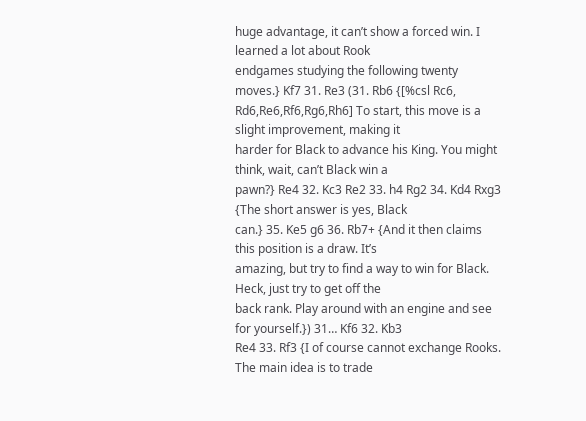huge advantage, it can’t show a forced win. I learned a lot about Rook
endgames studying the following twenty moves.} Kf7 31. Re3 (31. Rb6 {[%csl Rc6,
Rd6,Re6,Rf6,Rg6,Rh6] To start, this move is a slight improvement, making it
harder for Black to advance his King. You might think, wait, can’t Black win a
pawn?} Re4 32. Kc3 Re2 33. h4 Rg2 34. Kd4 Rxg3 {The short answer is yes, Black
can.} 35. Ke5 g6 36. Rb7+ {And it then claims this position is a draw. It’s
amazing, but try to find a way to win for Black. Heck, just try to get off the
back rank. Play around with an engine and see for yourself.}) 31… Kf6 32. Kb3
Re4 33. Rf3 {I of course cannot exchange Rooks. The main idea is to trade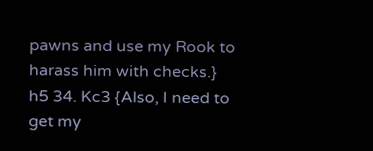pawns and use my Rook to harass him with checks.} h5 34. Kc3 {Also, I need to
get my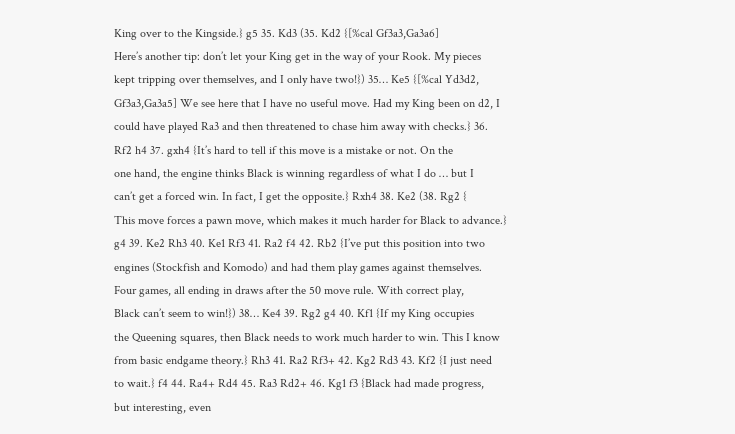King over to the Kingside.} g5 35. Kd3 (35. Kd2 {[%cal Gf3a3,Ga3a6]
Here’s another tip: don’t let your King get in the way of your Rook. My pieces
kept tripping over themselves, and I only have two!}) 35… Ke5 {[%cal Yd3d2,
Gf3a3,Ga3a5] We see here that I have no useful move. Had my King been on d2, I
could have played Ra3 and then threatened to chase him away with checks.} 36.
Rf2 h4 37. gxh4 {It’s hard to tell if this move is a mistake or not. On the
one hand, the engine thinks Black is winning regardless of what I do … but I
can’t get a forced win. In fact, I get the opposite.} Rxh4 38. Ke2 (38. Rg2 {
This move forces a pawn move, which makes it much harder for Black to advance.}
g4 39. Ke2 Rh3 40. Ke1 Rf3 41. Ra2 f4 42. Rb2 {I’ve put this position into two
engines (Stockfish and Komodo) and had them play games against themselves.
Four games, all ending in draws after the 50 move rule. With correct play,
Black can’t seem to win!}) 38… Ke4 39. Rg2 g4 40. Kf1 {If my King occupies
the Queening squares, then Black needs to work much harder to win. This I know
from basic endgame theory.} Rh3 41. Ra2 Rf3+ 42. Kg2 Rd3 43. Kf2 {I just need
to wait.} f4 44. Ra4+ Rd4 45. Ra3 Rd2+ 46. Kg1 f3 {Black had made progress,
but interesting, even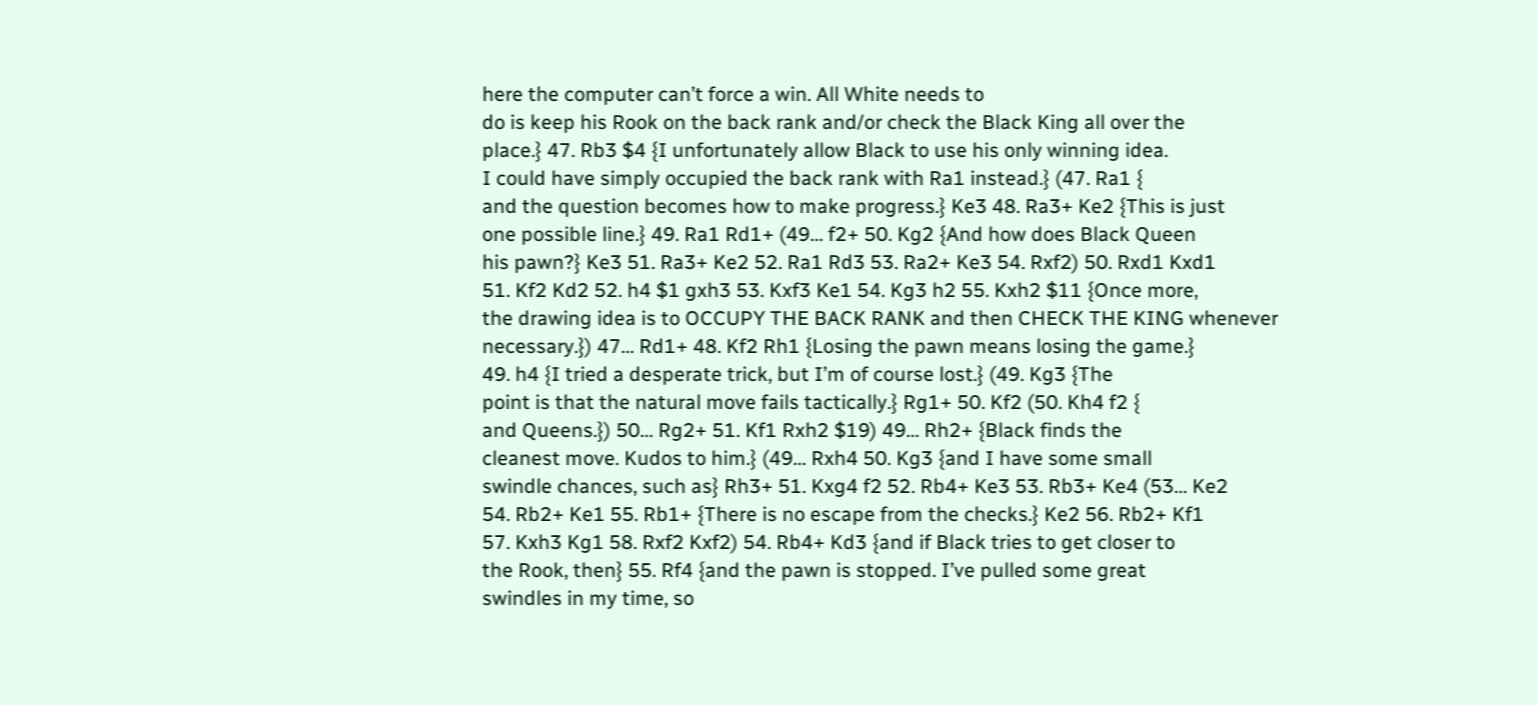here the computer can’t force a win. All White needs to
do is keep his Rook on the back rank and/or check the Black King all over the
place.} 47. Rb3 $4 {I unfortunately allow Black to use his only winning idea.
I could have simply occupied the back rank with Ra1 instead.} (47. Ra1 {
and the question becomes how to make progress.} Ke3 48. Ra3+ Ke2 {This is just
one possible line.} 49. Ra1 Rd1+ (49… f2+ 50. Kg2 {And how does Black Queen
his pawn?} Ke3 51. Ra3+ Ke2 52. Ra1 Rd3 53. Ra2+ Ke3 54. Rxf2) 50. Rxd1 Kxd1
51. Kf2 Kd2 52. h4 $1 gxh3 53. Kxf3 Ke1 54. Kg3 h2 55. Kxh2 $11 {Once more,
the drawing idea is to OCCUPY THE BACK RANK and then CHECK THE KING whenever
necessary.}) 47… Rd1+ 48. Kf2 Rh1 {Losing the pawn means losing the game.}
49. h4 {I tried a desperate trick, but I’m of course lost.} (49. Kg3 {The
point is that the natural move fails tactically.} Rg1+ 50. Kf2 (50. Kh4 f2 {
and Queens.}) 50… Rg2+ 51. Kf1 Rxh2 $19) 49… Rh2+ {Black finds the
cleanest move. Kudos to him.} (49… Rxh4 50. Kg3 {and I have some small
swindle chances, such as} Rh3+ 51. Kxg4 f2 52. Rb4+ Ke3 53. Rb3+ Ke4 (53… Ke2
54. Rb2+ Ke1 55. Rb1+ {There is no escape from the checks.} Ke2 56. Rb2+ Kf1
57. Kxh3 Kg1 58. Rxf2 Kxf2) 54. Rb4+ Kd3 {and if Black tries to get closer to
the Rook, then} 55. Rf4 {and the pawn is stopped. I’ve pulled some great
swindles in my time, so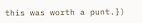this was worth a punt.})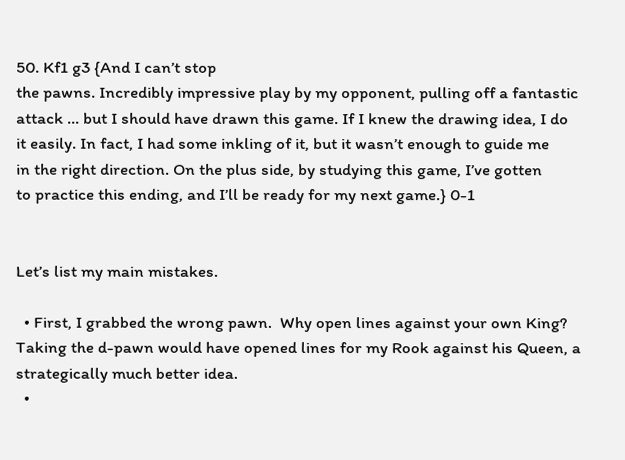50. Kf1 g3 {And I can’t stop
the pawns. Incredibly impressive play by my opponent, pulling off a fantastic
attack … but I should have drawn this game. If I knew the drawing idea, I do
it easily. In fact, I had some inkling of it, but it wasn’t enough to guide me
in the right direction. On the plus side, by studying this game, I’ve gotten
to practice this ending, and I’ll be ready for my next game.} 0-1


Let’s list my main mistakes.

  • First, I grabbed the wrong pawn.  Why open lines against your own King?  Taking the d-pawn would have opened lines for my Rook against his Queen, a strategically much better idea.
  •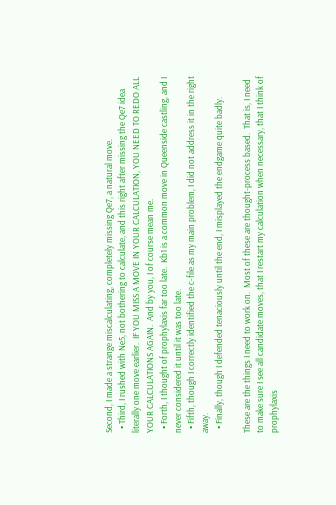Second, I made a strange miscalculating, completely missing Qe7, a natural move.
  • Third, I rushed with Ne5, not bothering to calculate, and this right after missing the Qe7 idea literally one move earlier.  IF YOU MISS A MOVE IN YOUR CALCULATION, YOU NEED TO REDO ALL YOUR CALCULATIONS AGAIN.  And by you, I of course mean me.
  • Forth, I thought of prophylaxis far too late.  Kb1 is a common move in Queenside castling, and I never considered it until it was too late.
  • Fifth, though I correctly identified the c-file as my main problem, I did not address it in the right away.
  • Finally, though I defended tenaciously until the end, I misplayed the endgame quite badly.

These are the things I need to work on.  Most of these are thought-process based.  That is, I need to make sure I see all candidate moves, that I restart my calculation when necessary, that I think of prophylaxis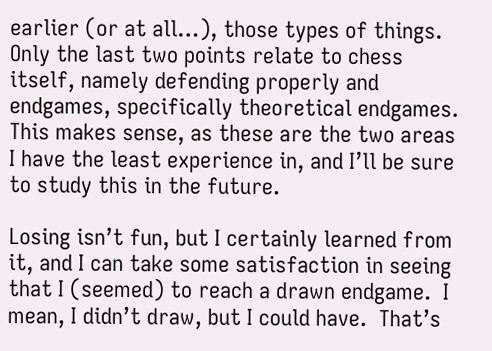earlier (or at all…), those types of things.  Only the last two points relate to chess itself, namely defending properly and endgames, specifically theoretical endgames.  This makes sense, as these are the two areas I have the least experience in, and I’ll be sure to study this in the future.

Losing isn’t fun, but I certainly learned from it, and I can take some satisfaction in seeing that I (seemed) to reach a drawn endgame.  I mean, I didn’t draw, but I could have.  That’s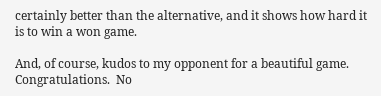certainly better than the alternative, and it shows how hard it is to win a won game.

And, of course, kudos to my opponent for a beautiful game.  Congratulations.  No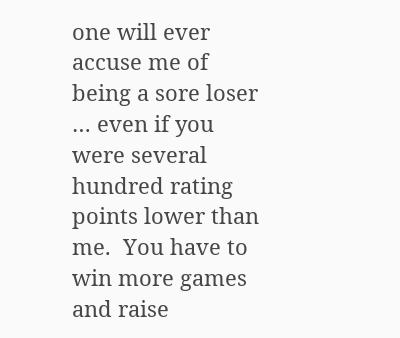one will ever accuse me of being a sore loser … even if you were several hundred rating points lower than me.  You have to win more games and raise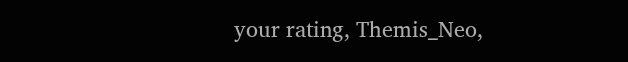your rating, Themis_Neo,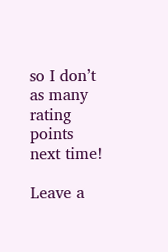so I don’t as many rating points next time!

Leave a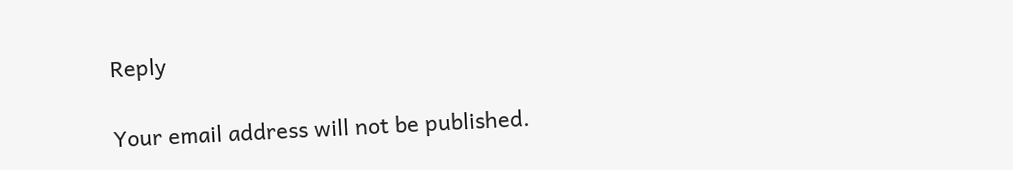Reply

Your email address will not be published.